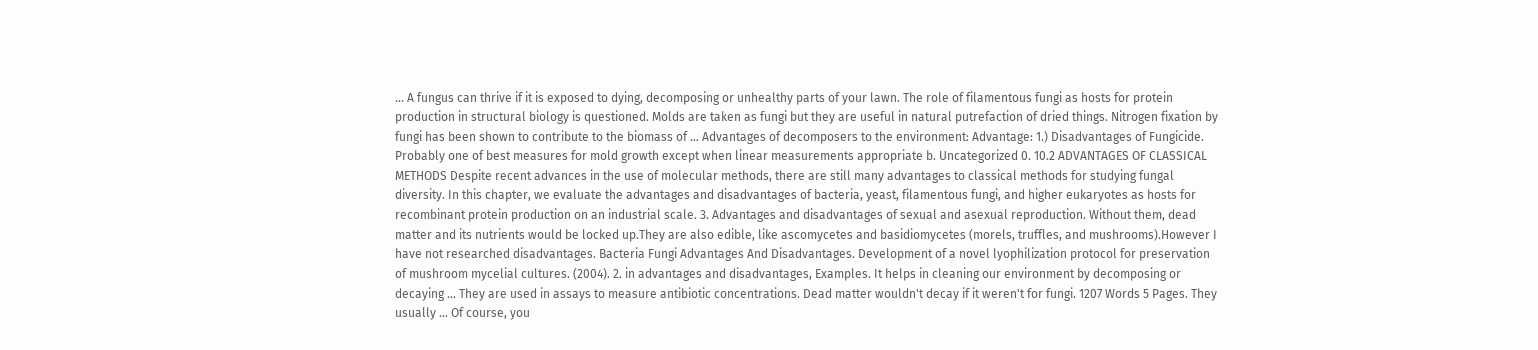… A fungus can thrive if it is exposed to dying, decomposing or unhealthy parts of your lawn. The role of filamentous fungi as hosts for protein production in structural biology is questioned. Molds are taken as fungi but they are useful in natural putrefaction of dried things. Nitrogen fixation by fungi has been shown to contribute to the biomass of … Advantages of decomposers to the environment: Advantage: 1.) Disadvantages of Fungicide. Probably one of best measures for mold growth except when linear measurements appropriate b. Uncategorized 0. 10.2 ADVANTAGES OF CLASSICAL METHODS Despite recent advances in the use of molecular methods, there are still many advantages to classical methods for studying fungal diversity. In this chapter, we evaluate the advantages and disadvantages of bacteria, yeast, filamentous fungi, and higher eukaryotes as hosts for recombinant protein production on an industrial scale. 3. Advantages and disadvantages of sexual and asexual reproduction. Without them, dead matter and its nutrients would be locked up.They are also edible, like ascomycetes and basidiomycetes (morels, truffles, and mushrooms).However I have not researched disadvantages. Bacteria Fungi Advantages And Disadvantages. Development of a novel lyophilization protocol for preservation of mushroom mycelial cultures. (2004). 2. in advantages and disadvantages, Examples. It helps in cleaning our environment by decomposing or decaying … They are used in assays to measure antibiotic concentrations. Dead matter wouldn't decay if it weren't for fungi. 1207 Words 5 Pages. They usually … Of course, you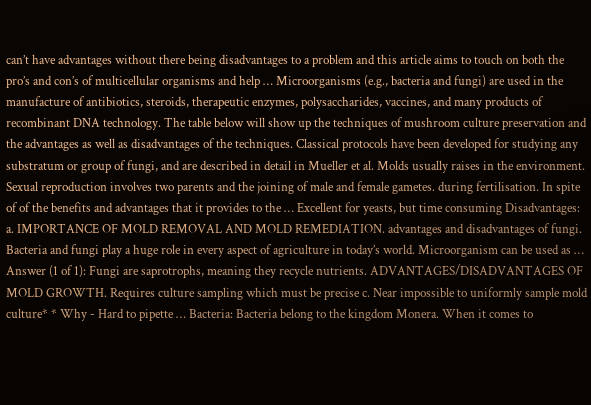can’t have advantages without there being disadvantages to a problem and this article aims to touch on both the pro’s and con’s of multicellular organisms and help … Microorganisms (e.g., bacteria and fungi) are used in the manufacture of antibiotics, steroids, therapeutic enzymes, polysaccharides, vaccines, and many products of recombinant DNA technology. The table below will show up the techniques of mushroom culture preservation and the advantages as well as disadvantages of the techniques. Classical protocols have been developed for studying any substratum or group of fungi, and are described in detail in Mueller et al. Molds usually raises in the environment. Sexual reproduction involves two parents and the joining of male and female gametes. during fertilisation. In spite of of the benefits and advantages that it provides to the … Excellent for yeasts, but time consuming Disadvantages: a. IMPORTANCE OF MOLD REMOVAL AND MOLD REMEDIATION. advantages and disadvantages of fungi. Bacteria and fungi play a huge role in every aspect of agriculture in today’s world. Microorganism can be used as … Answer (1 of 1): Fungi are saprotrophs, meaning they recycle nutrients. ADVANTAGES/DISADVANTAGES OF MOLD GROWTH. Requires culture sampling which must be precise c. Near impossible to uniformly sample mold culture* * Why - Hard to pipette … Bacteria: Bacteria belong to the kingdom Monera. When it comes to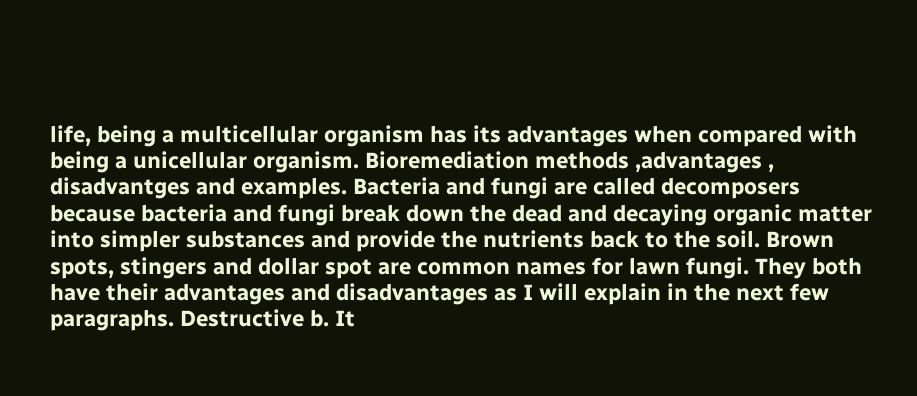life, being a multicellular organism has its advantages when compared with being a unicellular organism. Bioremediation methods ,advantages , disadvantges and examples. Bacteria and fungi are called decomposers because bacteria and fungi break down the dead and decaying organic matter into simpler substances and provide the nutrients back to the soil. Brown spots, stingers and dollar spot are common names for lawn fungi. They both have their advantages and disadvantages as I will explain in the next few paragraphs. Destructive b. It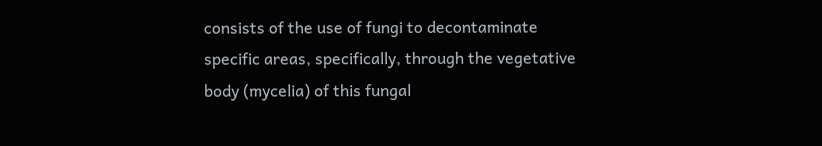consists of the use of fungi to decontaminate specific areas, specifically, through the vegetative body (mycelia) of this fungal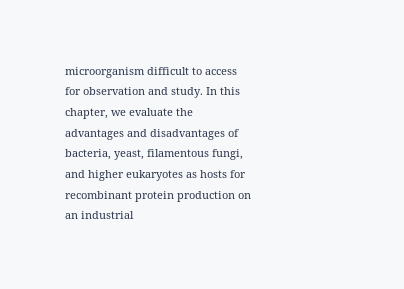microorganism difficult to access for observation and study. In this chapter, we evaluate the advantages and disadvantages of bacteria, yeast, filamentous fungi, and higher eukaryotes as hosts for recombinant protein production on an industrial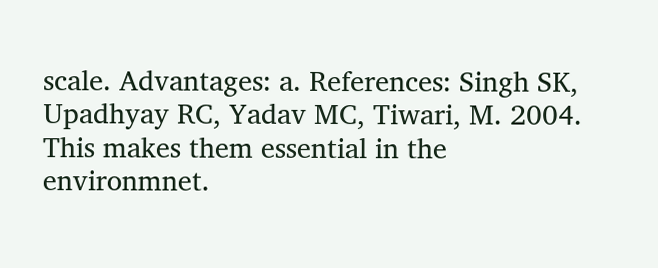scale. Advantages: a. References: Singh SK, Upadhyay RC, Yadav MC, Tiwari, M. 2004. This makes them essential in the environmnet.